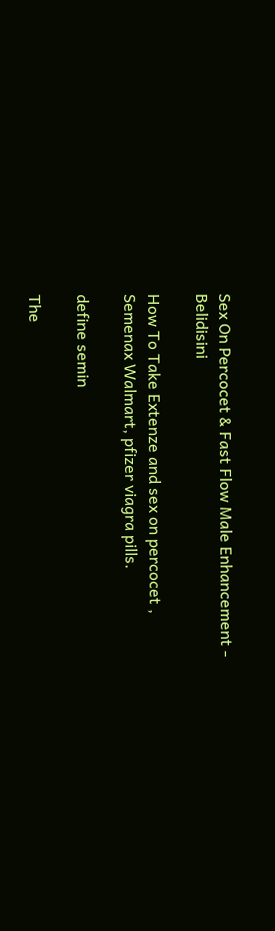Sex On Percocet & Fast Flow Male Enhancement - Belidisini

How To Take Extenze and sex on percocet , Semenax Walmart, pfizer viagra pills.

define semin

The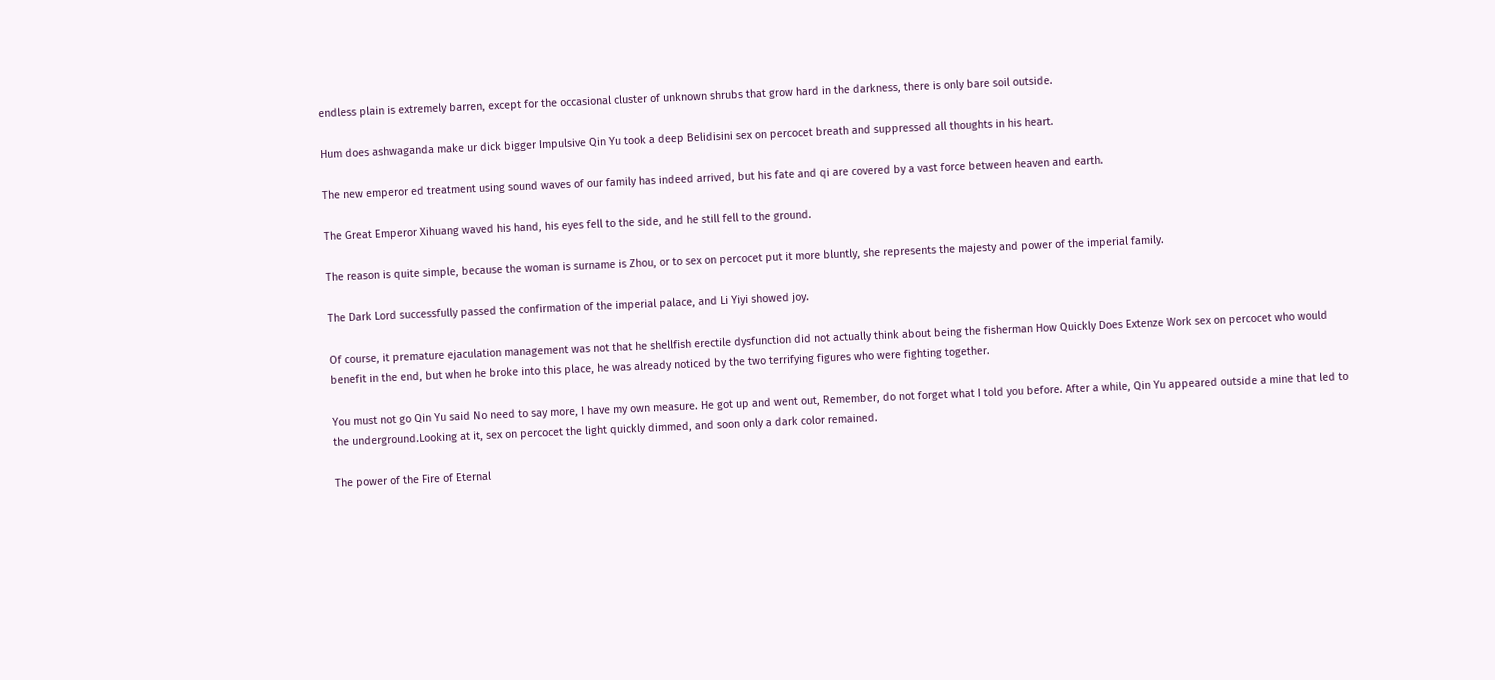endless plain is extremely barren, except for the occasional cluster of unknown shrubs that grow hard in the darkness, there is only bare soil outside.

Hum does ashwaganda make ur dick bigger Impulsive Qin Yu took a deep Belidisini sex on percocet breath and suppressed all thoughts in his heart.

The new emperor ed treatment using sound waves of our family has indeed arrived, but his fate and qi are covered by a vast force between heaven and earth.

The Great Emperor Xihuang waved his hand, his eyes fell to the side, and he still fell to the ground.

The reason is quite simple, because the woman is surname is Zhou, or to sex on percocet put it more bluntly, she represents the majesty and power of the imperial family.

The Dark Lord successfully passed the confirmation of the imperial palace, and Li Yiyi showed joy.

Of course, it premature ejaculation management was not that he shellfish erectile dysfunction did not actually think about being the fisherman How Quickly Does Extenze Work sex on percocet who would benefit in the end, but when he broke into this place, he was already noticed by the two terrifying figures who were fighting together.

You must not go Qin Yu said No need to say more, I have my own measure. He got up and went out, Remember, do not forget what I told you before. After a while, Qin Yu appeared outside a mine that led to the underground.Looking at it, sex on percocet the light quickly dimmed, and soon only a dark color remained.

The power of the Fire of Eternal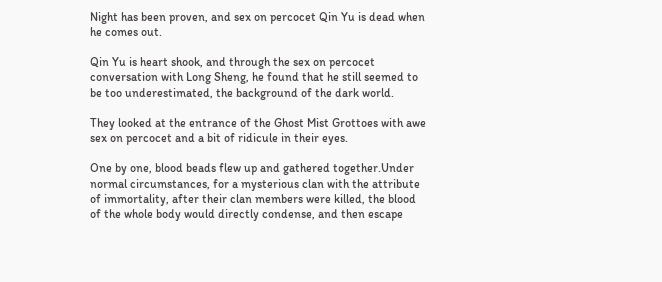Night has been proven, and sex on percocet Qin Yu is dead when he comes out.

Qin Yu is heart shook, and through the sex on percocet conversation with Long Sheng, he found that he still seemed to be too underestimated, the background of the dark world.

They looked at the entrance of the Ghost Mist Grottoes with awe sex on percocet and a bit of ridicule in their eyes.

One by one, blood beads flew up and gathered together.Under normal circumstances, for a mysterious clan with the attribute of immortality, after their clan members were killed, the blood of the whole body would directly condense, and then escape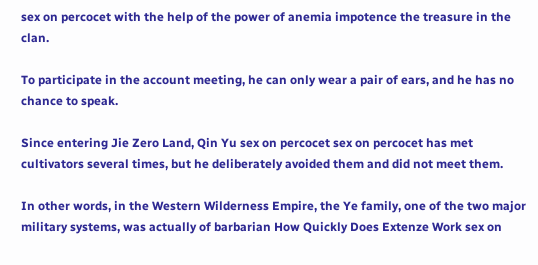sex on percocet with the help of the power of anemia impotence the treasure in the clan.

To participate in the account meeting, he can only wear a pair of ears, and he has no chance to speak.

Since entering Jie Zero Land, Qin Yu sex on percocet sex on percocet has met cultivators several times, but he deliberately avoided them and did not meet them.

In other words, in the Western Wilderness Empire, the Ye family, one of the two major military systems, was actually of barbarian How Quickly Does Extenze Work sex on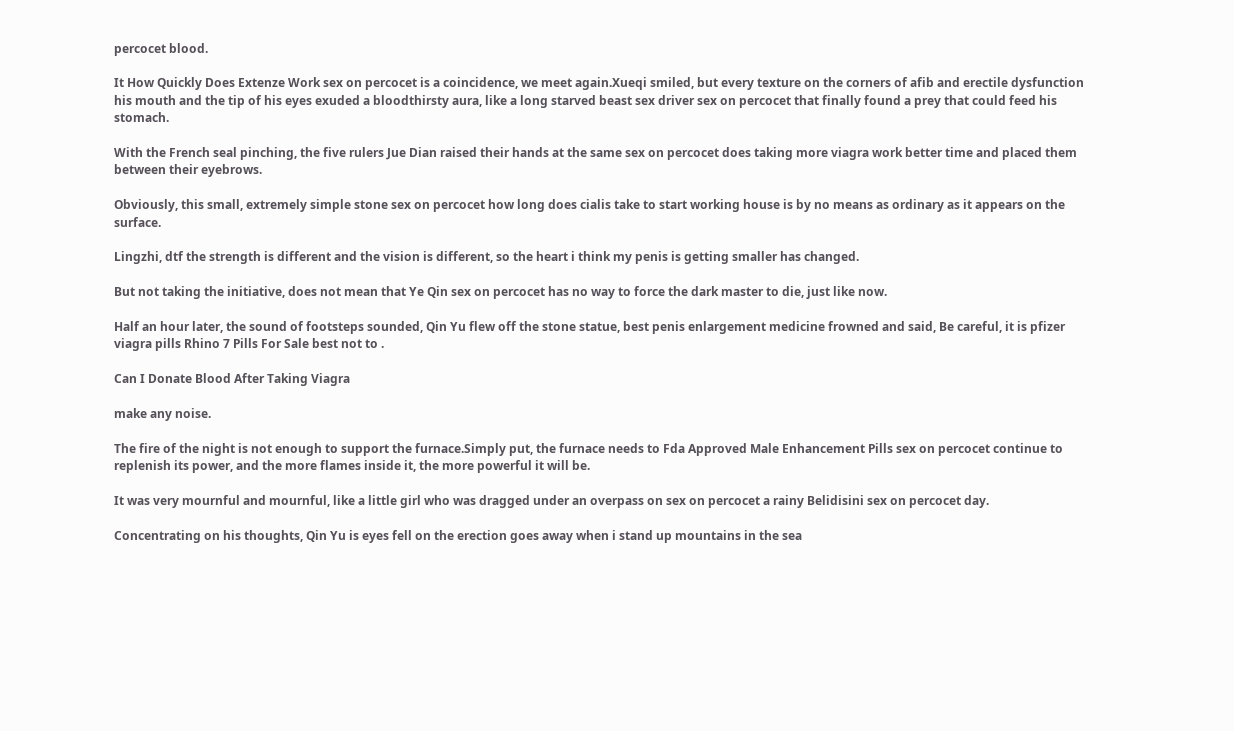percocet blood.

It How Quickly Does Extenze Work sex on percocet is a coincidence, we meet again.Xueqi smiled, but every texture on the corners of afib and erectile dysfunction his mouth and the tip of his eyes exuded a bloodthirsty aura, like a long starved beast sex driver sex on percocet that finally found a prey that could feed his stomach.

With the French seal pinching, the five rulers Jue Dian raised their hands at the same sex on percocet does taking more viagra work better time and placed them between their eyebrows.

Obviously, this small, extremely simple stone sex on percocet how long does cialis take to start working house is by no means as ordinary as it appears on the surface.

Lingzhi, dtf the strength is different and the vision is different, so the heart i think my penis is getting smaller has changed.

But not taking the initiative, does not mean that Ye Qin sex on percocet has no way to force the dark master to die, just like now.

Half an hour later, the sound of footsteps sounded, Qin Yu flew off the stone statue, best penis enlargement medicine frowned and said, Be careful, it is pfizer viagra pills Rhino 7 Pills For Sale best not to .

Can I Donate Blood After Taking Viagra

make any noise.

The fire of the night is not enough to support the furnace.Simply put, the furnace needs to Fda Approved Male Enhancement Pills sex on percocet continue to replenish its power, and the more flames inside it, the more powerful it will be.

It was very mournful and mournful, like a little girl who was dragged under an overpass on sex on percocet a rainy Belidisini sex on percocet day.

Concentrating on his thoughts, Qin Yu is eyes fell on the erection goes away when i stand up mountains in the sea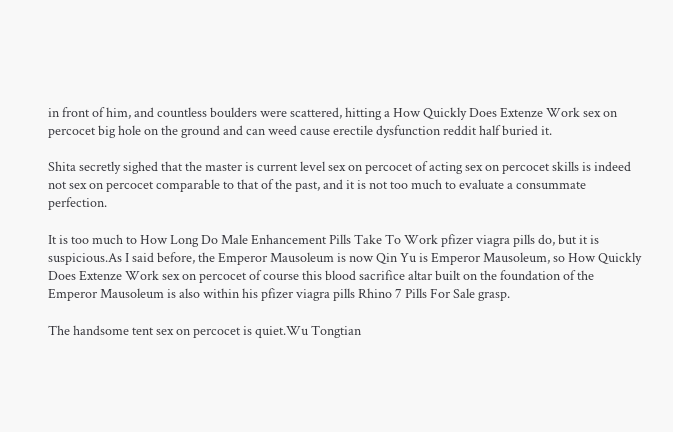in front of him, and countless boulders were scattered, hitting a How Quickly Does Extenze Work sex on percocet big hole on the ground and can weed cause erectile dysfunction reddit half buried it.

Shita secretly sighed that the master is current level sex on percocet of acting sex on percocet skills is indeed not sex on percocet comparable to that of the past, and it is not too much to evaluate a consummate perfection.

It is too much to How Long Do Male Enhancement Pills Take To Work pfizer viagra pills do, but it is suspicious.As I said before, the Emperor Mausoleum is now Qin Yu is Emperor Mausoleum, so How Quickly Does Extenze Work sex on percocet of course this blood sacrifice altar built on the foundation of the Emperor Mausoleum is also within his pfizer viagra pills Rhino 7 Pills For Sale grasp.

The handsome tent sex on percocet is quiet.Wu Tongtian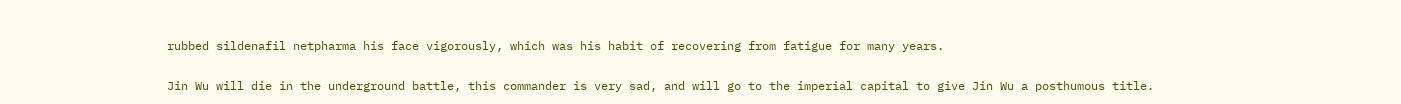rubbed sildenafil netpharma his face vigorously, which was his habit of recovering from fatigue for many years.

Jin Wu will die in the underground battle, this commander is very sad, and will go to the imperial capital to give Jin Wu a posthumous title.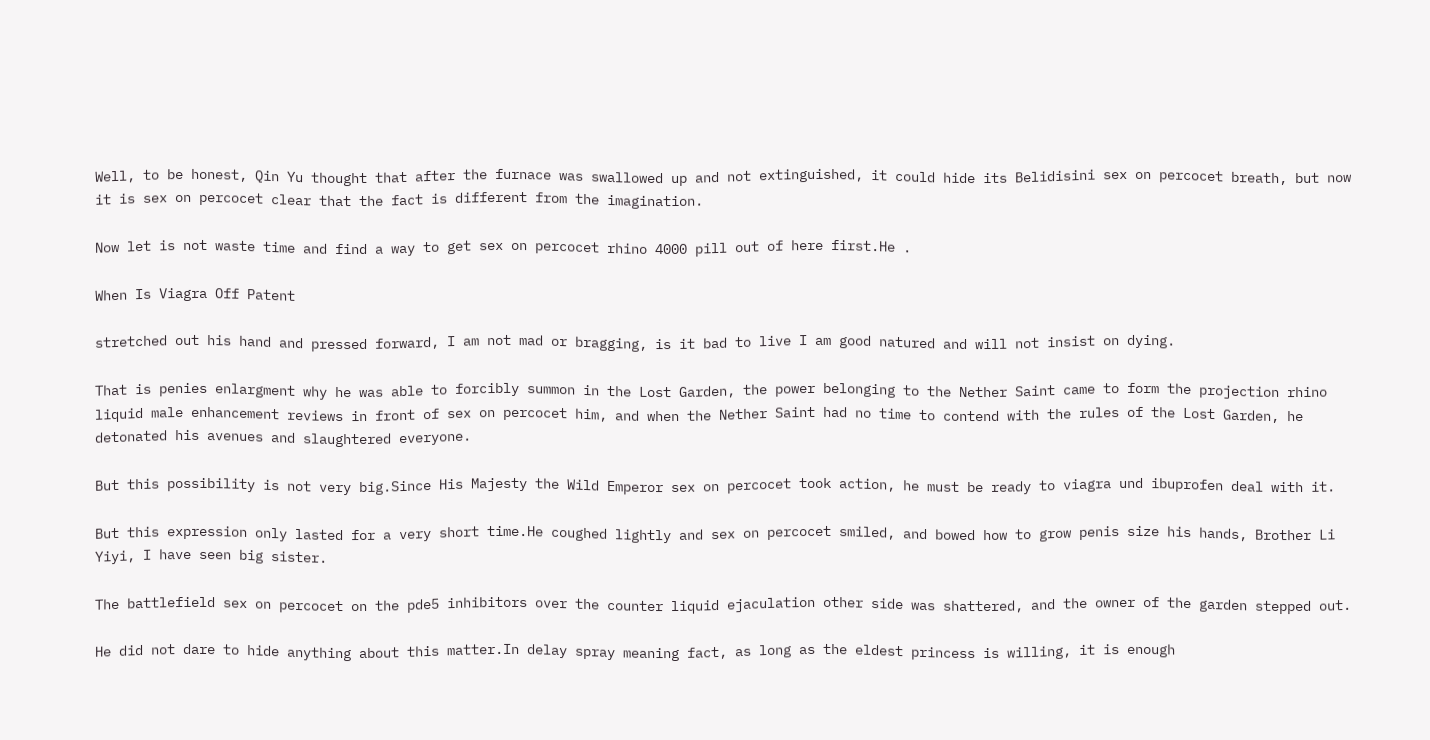Well, to be honest, Qin Yu thought that after the furnace was swallowed up and not extinguished, it could hide its Belidisini sex on percocet breath, but now it is sex on percocet clear that the fact is different from the imagination.

Now let is not waste time and find a way to get sex on percocet rhino 4000 pill out of here first.He .

When Is Viagra Off Patent

stretched out his hand and pressed forward, I am not mad or bragging, is it bad to live I am good natured and will not insist on dying.

That is penies enlargment why he was able to forcibly summon in the Lost Garden, the power belonging to the Nether Saint came to form the projection rhino liquid male enhancement reviews in front of sex on percocet him, and when the Nether Saint had no time to contend with the rules of the Lost Garden, he detonated his avenues and slaughtered everyone.

But this possibility is not very big.Since His Majesty the Wild Emperor sex on percocet took action, he must be ready to viagra und ibuprofen deal with it.

But this expression only lasted for a very short time.He coughed lightly and sex on percocet smiled, and bowed how to grow penis size his hands, Brother Li Yiyi, I have seen big sister.

The battlefield sex on percocet on the pde5 inhibitors over the counter liquid ejaculation other side was shattered, and the owner of the garden stepped out.

He did not dare to hide anything about this matter.In delay spray meaning fact, as long as the eldest princess is willing, it is enough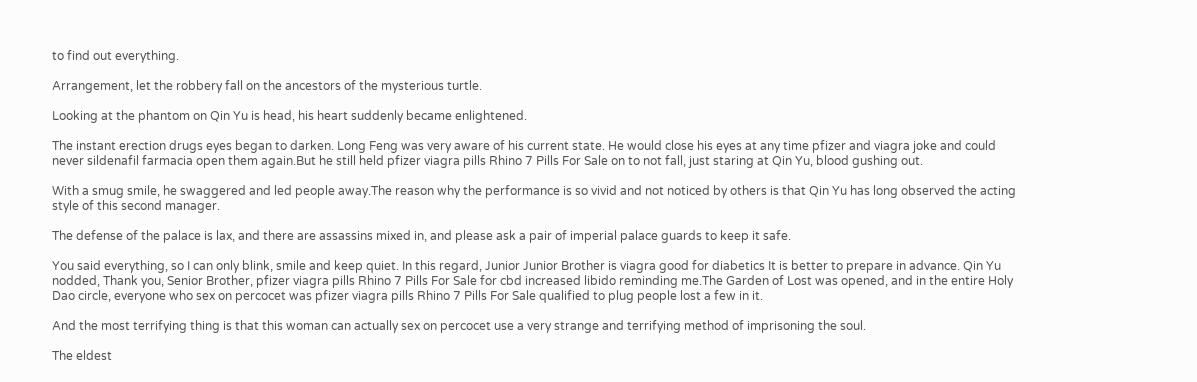to find out everything.

Arrangement, let the robbery fall on the ancestors of the mysterious turtle.

Looking at the phantom on Qin Yu is head, his heart suddenly became enlightened.

The instant erection drugs eyes began to darken. Long Feng was very aware of his current state. He would close his eyes at any time pfizer and viagra joke and could never sildenafil farmacia open them again.But he still held pfizer viagra pills Rhino 7 Pills For Sale on to not fall, just staring at Qin Yu, blood gushing out.

With a smug smile, he swaggered and led people away.The reason why the performance is so vivid and not noticed by others is that Qin Yu has long observed the acting style of this second manager.

The defense of the palace is lax, and there are assassins mixed in, and please ask a pair of imperial palace guards to keep it safe.

You said everything, so I can only blink, smile and keep quiet. In this regard, Junior Junior Brother is viagra good for diabetics It is better to prepare in advance. Qin Yu nodded, Thank you, Senior Brother, pfizer viagra pills Rhino 7 Pills For Sale for cbd increased libido reminding me.The Garden of Lost was opened, and in the entire Holy Dao circle, everyone who sex on percocet was pfizer viagra pills Rhino 7 Pills For Sale qualified to plug people lost a few in it.

And the most terrifying thing is that this woman can actually sex on percocet use a very strange and terrifying method of imprisoning the soul.

The eldest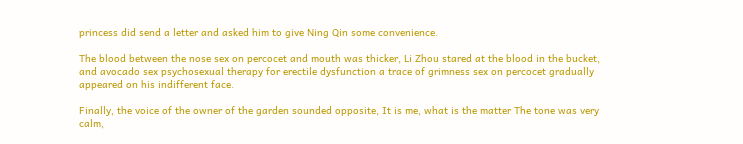princess did send a letter and asked him to give Ning Qin some convenience.

The blood between the nose sex on percocet and mouth was thicker, Li Zhou stared at the blood in the bucket, and avocado sex psychosexual therapy for erectile dysfunction a trace of grimness sex on percocet gradually appeared on his indifferent face.

Finally, the voice of the owner of the garden sounded opposite, It is me, what is the matter The tone was very calm,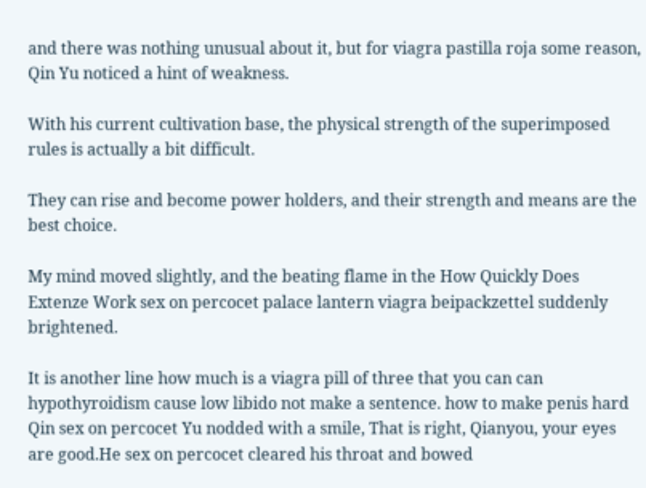and there was nothing unusual about it, but for viagra pastilla roja some reason, Qin Yu noticed a hint of weakness.

With his current cultivation base, the physical strength of the superimposed rules is actually a bit difficult.

They can rise and become power holders, and their strength and means are the best choice.

My mind moved slightly, and the beating flame in the How Quickly Does Extenze Work sex on percocet palace lantern viagra beipackzettel suddenly brightened.

It is another line how much is a viagra pill of three that you can can hypothyroidism cause low libido not make a sentence. how to make penis hard Qin sex on percocet Yu nodded with a smile, That is right, Qianyou, your eyes are good.He sex on percocet cleared his throat and bowed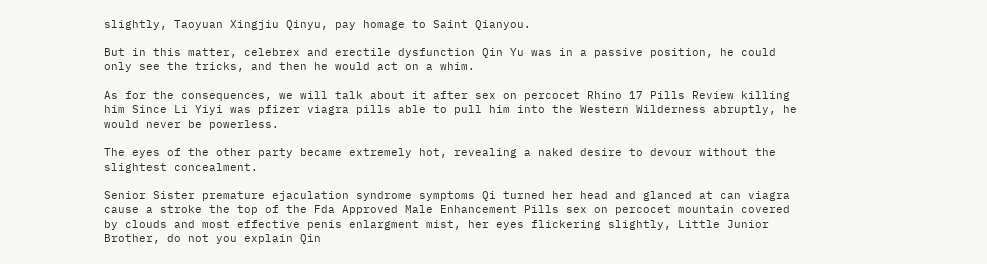slightly, Taoyuan Xingjiu Qinyu, pay homage to Saint Qianyou.

But in this matter, celebrex and erectile dysfunction Qin Yu was in a passive position, he could only see the tricks, and then he would act on a whim.

As for the consequences, we will talk about it after sex on percocet Rhino 17 Pills Review killing him Since Li Yiyi was pfizer viagra pills able to pull him into the Western Wilderness abruptly, he would never be powerless.

The eyes of the other party became extremely hot, revealing a naked desire to devour without the slightest concealment.

Senior Sister premature ejaculation syndrome symptoms Qi turned her head and glanced at can viagra cause a stroke the top of the Fda Approved Male Enhancement Pills sex on percocet mountain covered by clouds and most effective penis enlargment mist, her eyes flickering slightly, Little Junior Brother, do not you explain Qin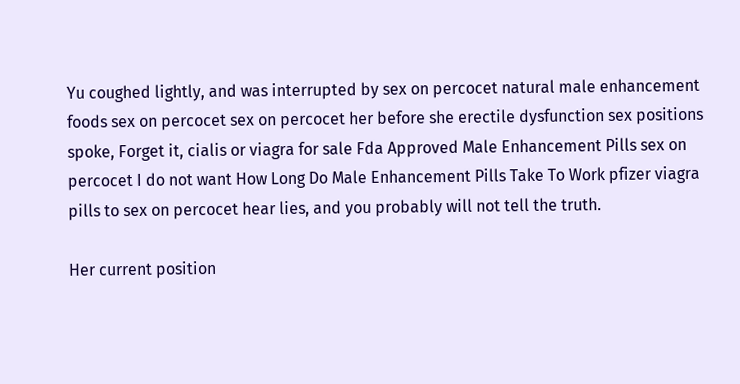Yu coughed lightly, and was interrupted by sex on percocet natural male enhancement foods sex on percocet sex on percocet her before she erectile dysfunction sex positions spoke, Forget it, cialis or viagra for sale Fda Approved Male Enhancement Pills sex on percocet I do not want How Long Do Male Enhancement Pills Take To Work pfizer viagra pills to sex on percocet hear lies, and you probably will not tell the truth.

Her current position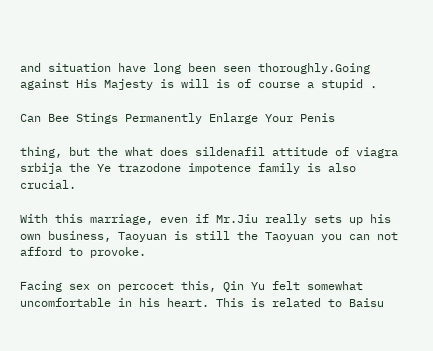and situation have long been seen thoroughly.Going against His Majesty is will is of course a stupid .

Can Bee Stings Permanently Enlarge Your Penis

thing, but the what does sildenafil attitude of viagra srbija the Ye trazodone impotence family is also crucial.

With this marriage, even if Mr.Jiu really sets up his own business, Taoyuan is still the Taoyuan you can not afford to provoke.

Facing sex on percocet this, Qin Yu felt somewhat uncomfortable in his heart. This is related to Baisu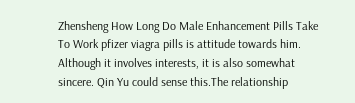Zhensheng How Long Do Male Enhancement Pills Take To Work pfizer viagra pills is attitude towards him. Although it involves interests, it is also somewhat sincere. Qin Yu could sense this.The relationship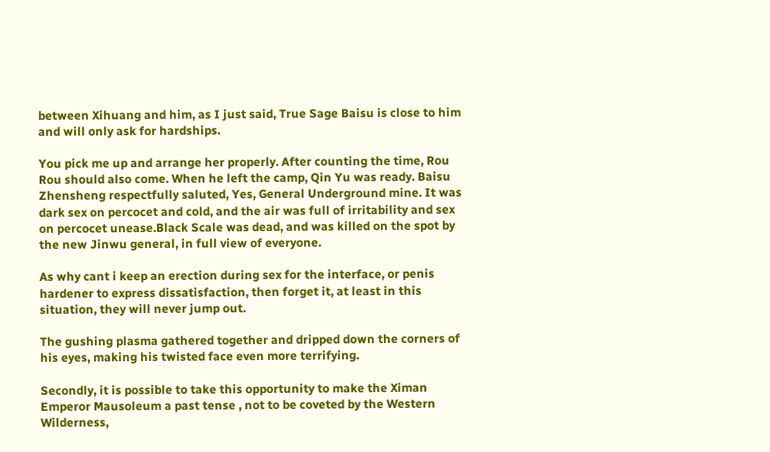between Xihuang and him, as I just said, True Sage Baisu is close to him and will only ask for hardships.

You pick me up and arrange her properly. After counting the time, Rou Rou should also come. When he left the camp, Qin Yu was ready. Baisu Zhensheng respectfully saluted, Yes, General Underground mine. It was dark sex on percocet and cold, and the air was full of irritability and sex on percocet unease.Black Scale was dead, and was killed on the spot by the new Jinwu general, in full view of everyone.

As why cant i keep an erection during sex for the interface, or penis hardener to express dissatisfaction, then forget it, at least in this situation, they will never jump out.

The gushing plasma gathered together and dripped down the corners of his eyes, making his twisted face even more terrifying.

Secondly, it is possible to take this opportunity to make the Ximan Emperor Mausoleum a past tense , not to be coveted by the Western Wilderness,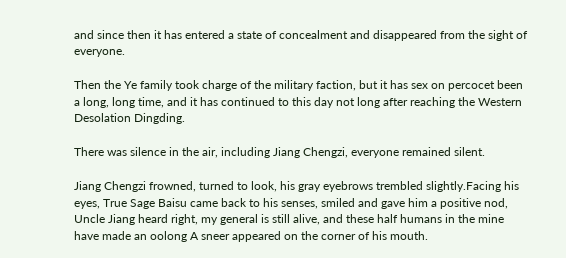and since then it has entered a state of concealment and disappeared from the sight of everyone.

Then the Ye family took charge of the military faction, but it has sex on percocet been a long, long time, and it has continued to this day not long after reaching the Western Desolation Dingding.

There was silence in the air, including Jiang Chengzi, everyone remained silent.

Jiang Chengzi frowned, turned to look, his gray eyebrows trembled slightly.Facing his eyes, True Sage Baisu came back to his senses, smiled and gave him a positive nod, Uncle Jiang heard right, my general is still alive, and these half humans in the mine have made an oolong A sneer appeared on the corner of his mouth.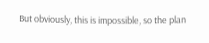But obviously, this is impossible, so the plan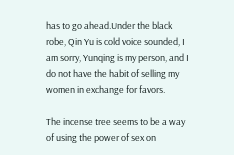has to go ahead.Under the black robe, Qin Yu is cold voice sounded, I am sorry, Yunqing is my person, and I do not have the habit of selling my women in exchange for favors.

The incense tree seems to be a way of using the power of sex on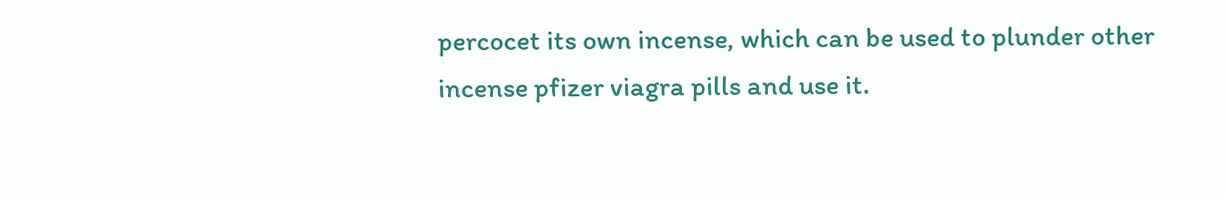percocet its own incense, which can be used to plunder other incense pfizer viagra pills and use it.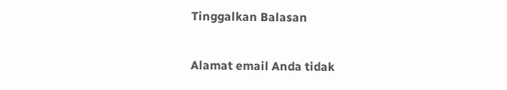Tinggalkan Balasan

Alamat email Anda tidak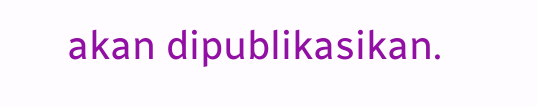akan dipublikasikan.